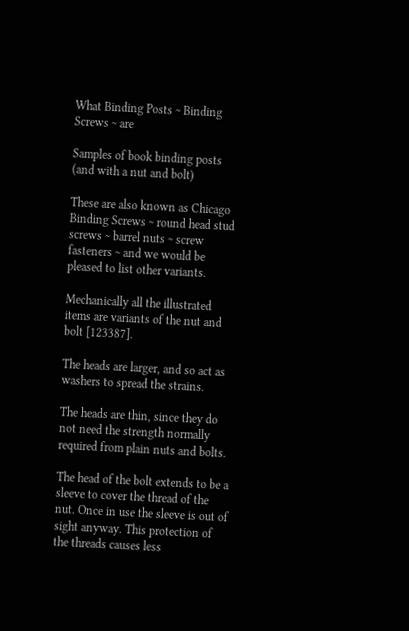What Binding Posts ~ Binding Screws ~ are

Samples of book binding posts (and with a nut and bolt)

These are also known as Chicago Binding Screws ~ round head stud screws ~ barrel nuts ~ screw fasteners ~ and we would be pleased to list other variants.

Mechanically all the illustrated items are variants of the nut and bolt [123387].

The heads are larger, and so act as washers to spread the strains.

The heads are thin, since they do not need the strength normally required from plain nuts and bolts.

The head of the bolt extends to be a sleeve to cover the thread of the nut. Once in use the sleeve is out of sight anyway. This protection of the threads causes less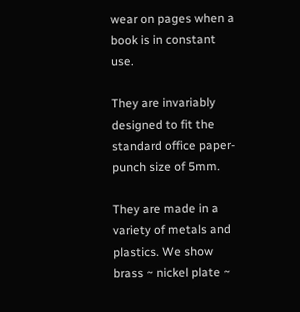wear on pages when a book is in constant use.

They are invariably designed to fit the standard office paper-punch size of 5mm.

They are made in a variety of metals and plastics. We show brass ~ nickel plate ~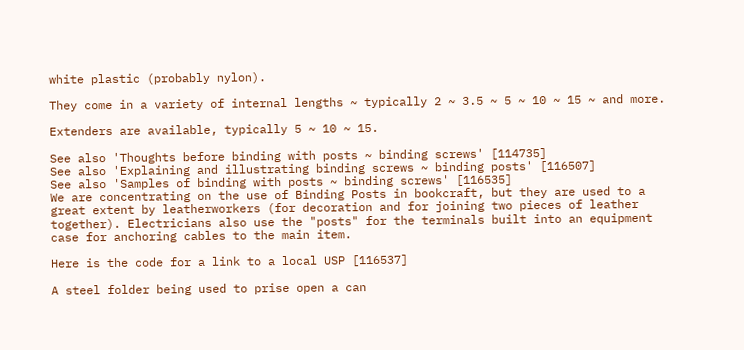white plastic (probably nylon).

They come in a variety of internal lengths ~ typically 2 ~ 3.5 ~ 5 ~ 10 ~ 15 ~ and more.

Extenders are available, typically 5 ~ 10 ~ 15.

See also 'Thoughts before binding with posts ~ binding screws' [114735]
See also 'Explaining and illustrating binding screws ~ binding posts' [116507]
See also 'Samples of binding with posts ~ binding screws' [116535]
We are concentrating on the use of Binding Posts in bookcraft, but they are used to a great extent by leatherworkers (for decoration and for joining two pieces of leather together). Electricians also use the "posts" for the terminals built into an equipment case for anchoring cables to the main item.

Here is the code for a link to a local USP [116537]

A steel folder being used to prise open a can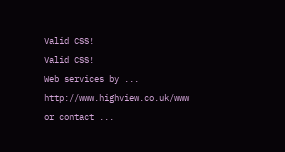Valid CSS!
Valid CSS!
Web services by ... http://www.highview.co.uk/www
or contact ...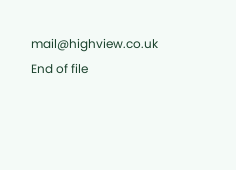mail@highview.co.uk
End of file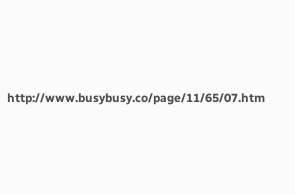http://www.busybusy.co/page/11/65/07.htm